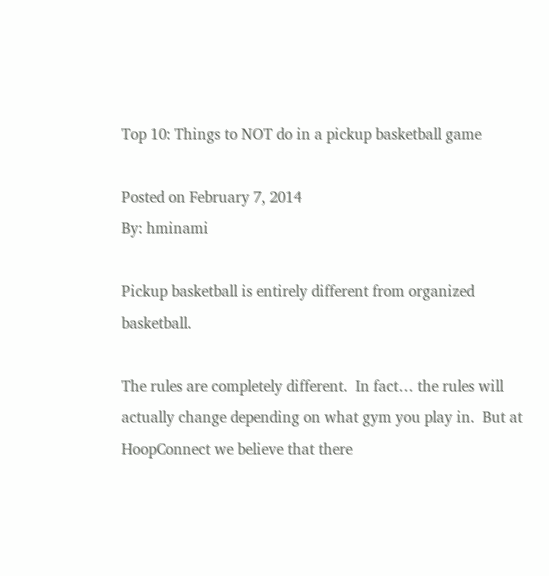Top 10: Things to NOT do in a pickup basketball game

Posted on February 7, 2014
By: hminami

Pickup basketball is entirely different from organized basketball.

The rules are completely different.  In fact… the rules will actually change depending on what gym you play in.  But at HoopConnect we believe that there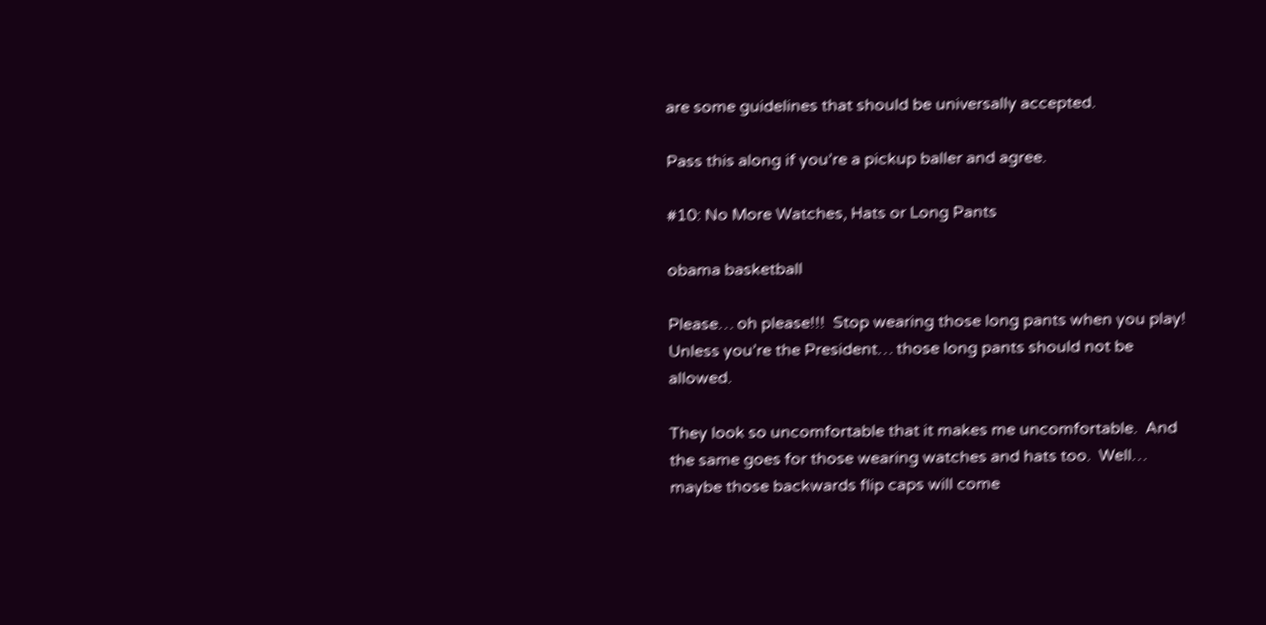are some guidelines that should be universally accepted.

Pass this along if you’re a pickup baller and agree.

#10: No More Watches, Hats or Long Pants

obama basketball

Please… oh please!!!  Stop wearing those long pants when you play!  Unless you’re the President… those long pants should not be allowed.

They look so uncomfortable that it makes me uncomfortable.  And the same goes for those wearing watches and hats too.  Well… maybe those backwards flip caps will come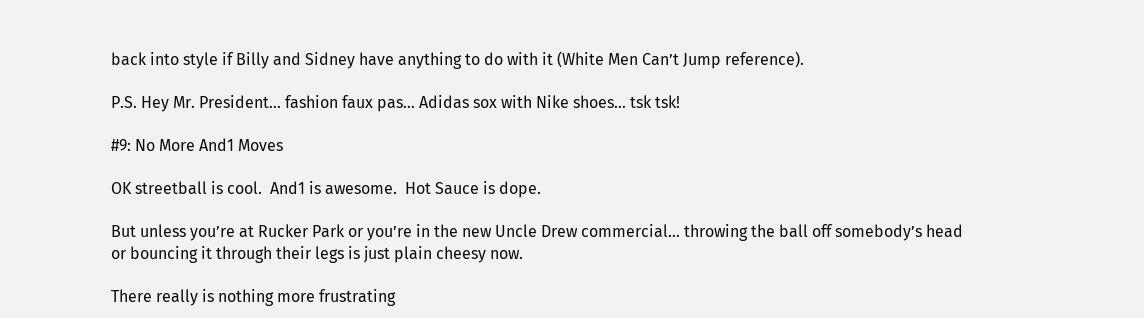back into style if Billy and Sidney have anything to do with it (White Men Can’t Jump reference).

P.S. Hey Mr. President… fashion faux pas… Adidas sox with Nike shoes… tsk tsk!

#9: No More And1 Moves

OK streetball is cool.  And1 is awesome.  Hot Sauce is dope.

But unless you’re at Rucker Park or you’re in the new Uncle Drew commercial… throwing the ball off somebody’s head or bouncing it through their legs is just plain cheesy now.

There really is nothing more frustrating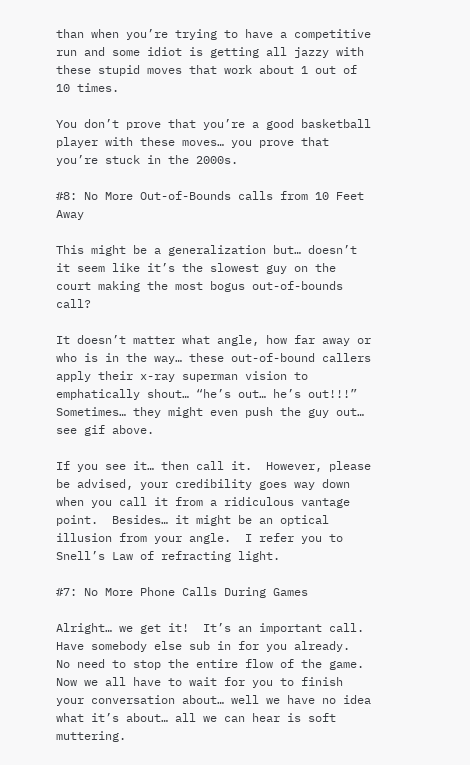than when you’re trying to have a competitive run and some idiot is getting all jazzy with these stupid moves that work about 1 out of 10 times.

You don’t prove that you’re a good basketball player with these moves… you prove that you’re stuck in the 2000s.

#8: No More Out-of-Bounds calls from 10 Feet Away

This might be a generalization but… doesn’t it seem like it’s the slowest guy on the court making the most bogus out-of-bounds call?

It doesn’t matter what angle, how far away or who is in the way… these out-of-bound callers apply their x-ray superman vision to emphatically shout… “he’s out… he’s out!!!”  Sometimes… they might even push the guy out… see gif above.

If you see it… then call it.  However, please be advised, your credibility goes way down when you call it from a ridiculous vantage point.  Besides… it might be an optical illusion from your angle.  I refer you to Snell’s Law of refracting light.

#7: No More Phone Calls During Games

Alright… we get it!  It’s an important call.  Have somebody else sub in for you already.  No need to stop the entire flow of the game.  Now we all have to wait for you to finish your conversation about… well we have no idea what it’s about… all we can hear is soft muttering.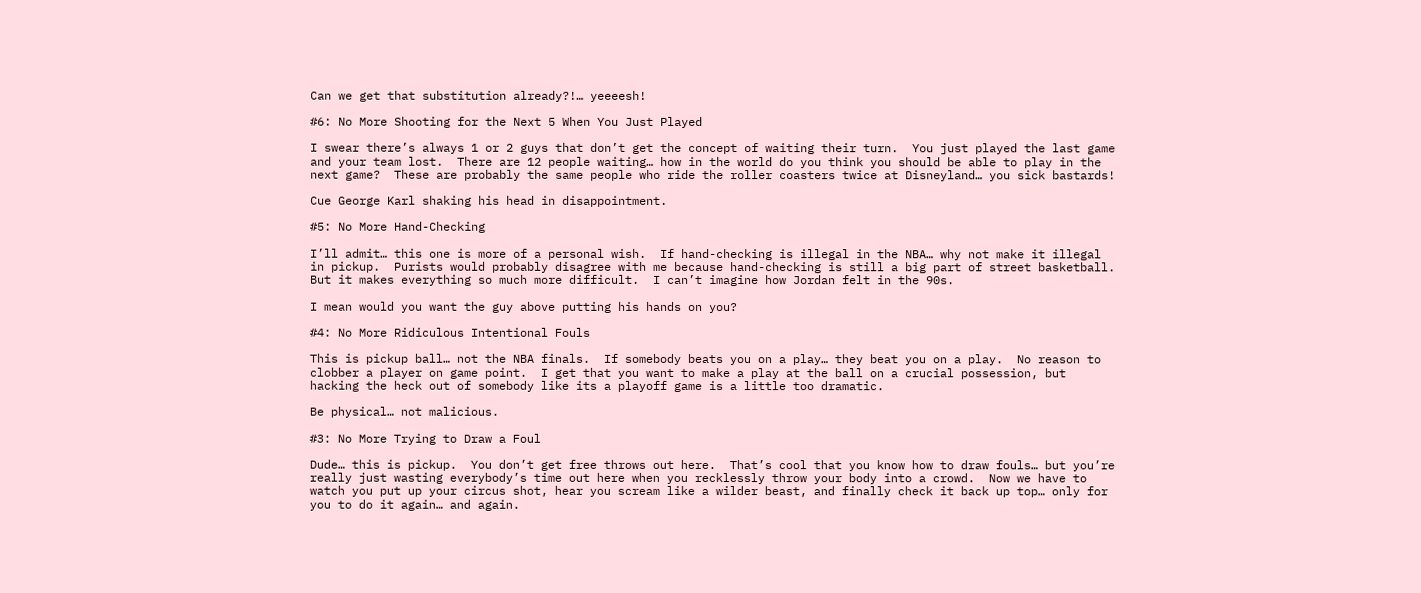Can we get that substitution already?!… yeeeesh!

#6: No More Shooting for the Next 5 When You Just Played

I swear there’s always 1 or 2 guys that don’t get the concept of waiting their turn.  You just played the last game and your team lost.  There are 12 people waiting… how in the world do you think you should be able to play in the next game?  These are probably the same people who ride the roller coasters twice at Disneyland… you sick bastards!

Cue George Karl shaking his head in disappointment.

#5: No More Hand-Checking

I’ll admit… this one is more of a personal wish.  If hand-checking is illegal in the NBA… why not make it illegal in pickup.  Purists would probably disagree with me because hand-checking is still a big part of street basketball.  But it makes everything so much more difficult.  I can’t imagine how Jordan felt in the 90s.

I mean would you want the guy above putting his hands on you?

#4: No More Ridiculous Intentional Fouls

This is pickup ball… not the NBA finals.  If somebody beats you on a play… they beat you on a play.  No reason to clobber a player on game point.  I get that you want to make a play at the ball on a crucial possession, but hacking the heck out of somebody like its a playoff game is a little too dramatic.

Be physical… not malicious.

#3: No More Trying to Draw a Foul

Dude… this is pickup.  You don’t get free throws out here.  That’s cool that you know how to draw fouls… but you’re really just wasting everybody’s time out here when you recklessly throw your body into a crowd.  Now we have to watch you put up your circus shot, hear you scream like a wilder beast, and finally check it back up top… only for you to do it again… and again.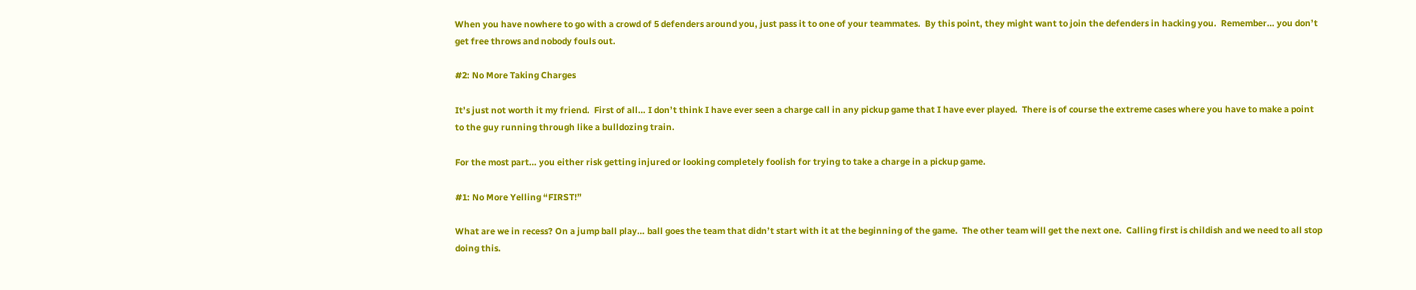When you have nowhere to go with a crowd of 5 defenders around you, just pass it to one of your teammates.  By this point, they might want to join the defenders in hacking you.  Remember… you don’t get free throws and nobody fouls out.

#2: No More Taking Charges

It’s just not worth it my friend.  First of all… I don’t think I have ever seen a charge call in any pickup game that I have ever played.  There is of course the extreme cases where you have to make a point to the guy running through like a bulldozing train.

For the most part… you either risk getting injured or looking completely foolish for trying to take a charge in a pickup game.

#1: No More Yelling “FIRST!”

What are we in recess? On a jump ball play… ball goes the team that didn’t start with it at the beginning of the game.  The other team will get the next one.  Calling first is childish and we need to all stop doing this.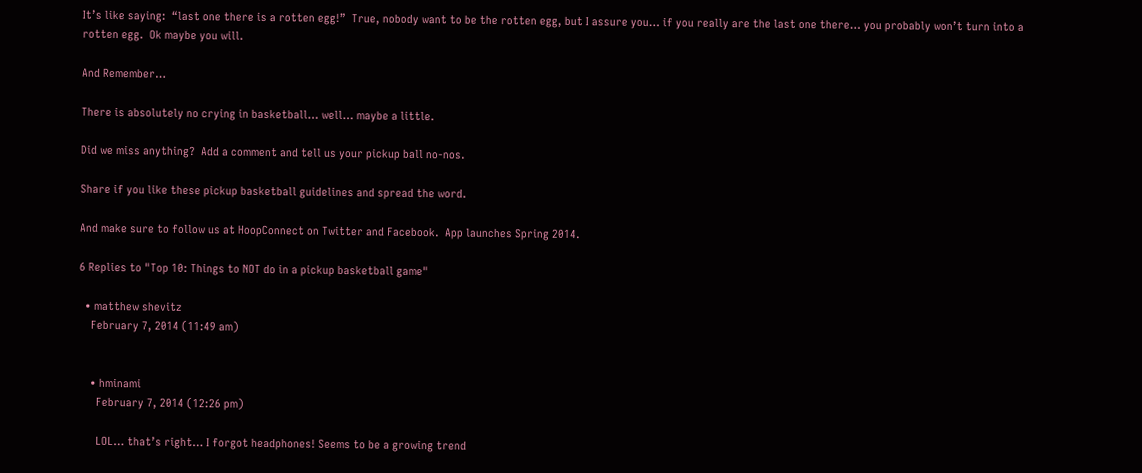It’s like saying:  “last one there is a rotten egg!”  True, nobody want to be the rotten egg, but I assure you… if you really are the last one there… you probably won’t turn into a rotten egg.  Ok maybe you will.

And Remember…

There is absolutely no crying in basketball… well… maybe a little.

Did we miss anything?  Add a comment and tell us your pickup ball no-nos.

Share if you like these pickup basketball guidelines and spread the word.

And make sure to follow us at HoopConnect on Twitter and Facebook.  App launches Spring 2014.

6 Replies to "Top 10: Things to NOT do in a pickup basketball game"

  • matthew shevitz
    February 7, 2014 (11:49 am)


    • hminami
      February 7, 2014 (12:26 pm)

      LOL… that’s right… I forgot headphones! Seems to be a growing trend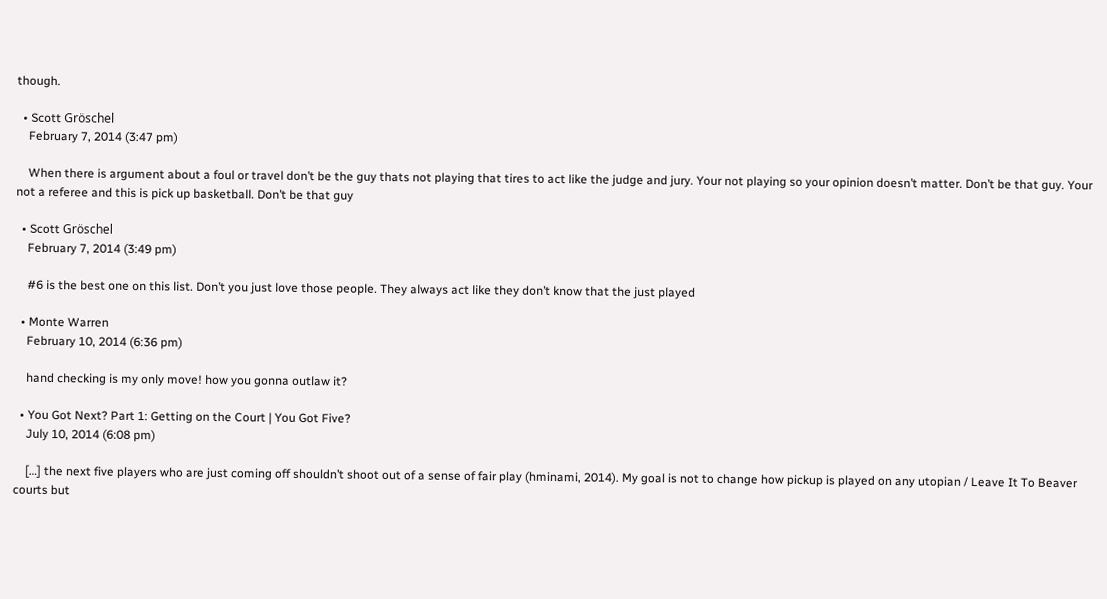though.

  • Scott Gröschel
    February 7, 2014 (3:47 pm)

    When there is argument about a foul or travel don’t be the guy thats not playing that tires to act like the judge and jury. Your not playing so your opinion doesn’t matter. Don’t be that guy. Your not a referee and this is pick up basketball. Don’t be that guy

  • Scott Gröschel
    February 7, 2014 (3:49 pm)

    #6 is the best one on this list. Don’t you just love those people. They always act like they don’t know that the just played

  • Monte Warren
    February 10, 2014 (6:36 pm)

    hand checking is my only move! how you gonna outlaw it?

  • You Got Next? Part 1: Getting on the Court | You Got Five?
    July 10, 2014 (6:08 pm)

    […] the next five players who are just coming off shouldn’t shoot out of a sense of fair play (hminami, 2014). My goal is not to change how pickup is played on any utopian / Leave It To Beaver courts but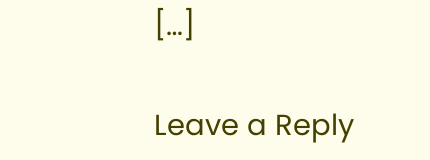[…]

Leave a Reply